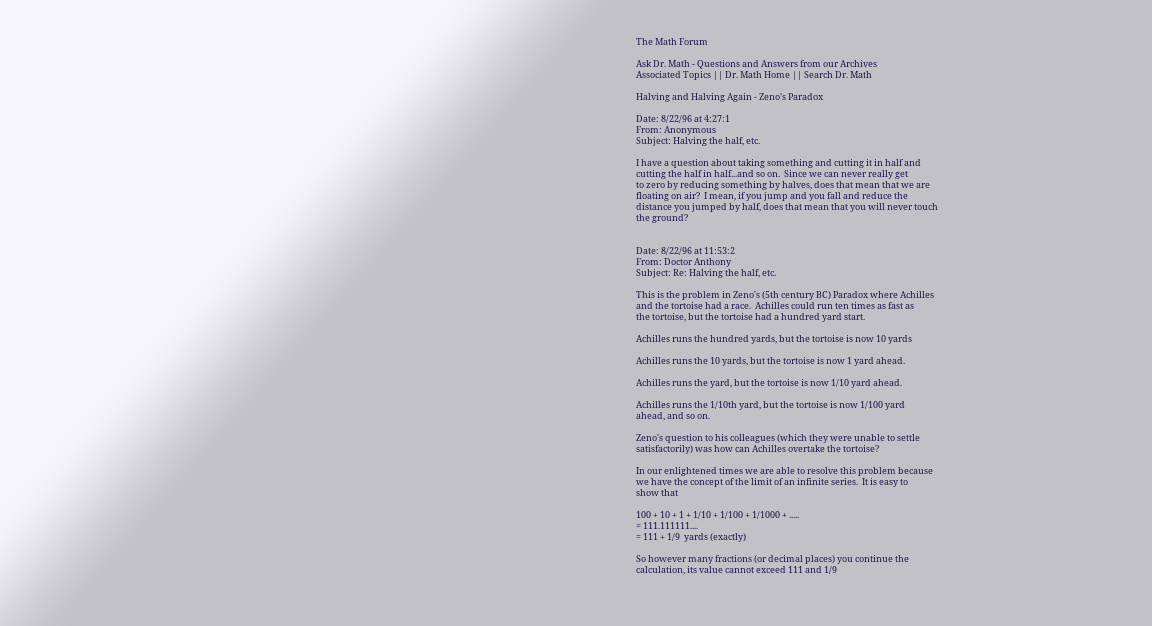The Math Forum

Ask Dr. Math - Questions and Answers from our Archives
Associated Topics || Dr. Math Home || Search Dr. Math

Halving and Halving Again - Zeno's Paradox

Date: 8/22/96 at 4:27:1
From: Anonymous
Subject: Halving the half, etc.

I have a question about taking something and cutting it in half and
cutting the half in half...and so on.  Since we can never really get
to zero by reducing something by halves, does that mean that we are
floating on air?  I mean, if you jump and you fall and reduce the
distance you jumped by half, does that mean that you will never touch
the ground?


Date: 8/22/96 at 11:53:2
From: Doctor Anthony
Subject: Re: Halving the half, etc.

This is the problem in Zeno's (5th century BC) Paradox where Achilles
and the tortoise had a race.  Achilles could run ten times as fast as
the tortoise, but the tortoise had a hundred yard start.

Achilles runs the hundred yards, but the tortoise is now 10 yards

Achilles runs the 10 yards, but the tortoise is now 1 yard ahead.

Achilles runs the yard, but the tortoise is now 1/10 yard ahead.

Achilles runs the 1/10th yard, but the tortoise is now 1/100 yard
ahead, and so on.

Zeno's question to his colleagues (which they were unable to settle
satisfactorily) was how can Achilles overtake the tortoise?

In our enlightened times we are able to resolve this problem because
we have the concept of the limit of an infinite series.  It is easy to
show that

100 + 10 + 1 + 1/10 + 1/100 + 1/1000 + .....
= 111.111111....
= 111 + 1/9  yards (exactly)

So however many fractions (or decimal places) you continue the
calculation, its value cannot exceed 111 and 1/9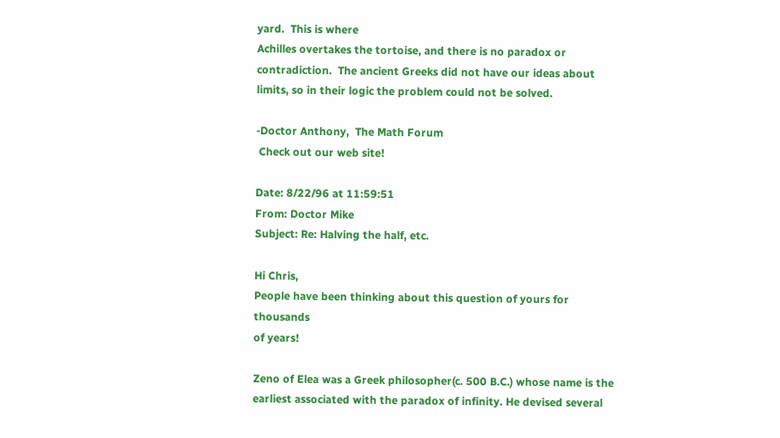yard.  This is where
Achilles overtakes the tortoise, and there is no paradox or
contradiction.  The ancient Greeks did not have our ideas about
limits, so in their logic the problem could not be solved.

-Doctor Anthony,  The Math Forum
 Check out our web site!

Date: 8/22/96 at 11:59:51
From: Doctor Mike
Subject: Re: Halving the half, etc.

Hi Chris,
People have been thinking about this question of yours for thousands
of years!

Zeno of Elea was a Greek philosopher(c. 500 B.C.) whose name is the
earliest associated with the paradox of infinity. He devised several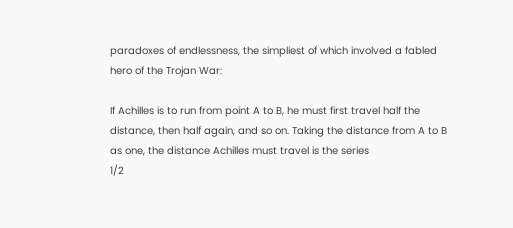paradoxes of endlessness, the simpliest of which involved a fabled
hero of the Trojan War:

If Achilles is to run from point A to B, he must first travel half the
distance, then half again, and so on. Taking the distance from A to B
as one, the distance Achilles must travel is the series
1/2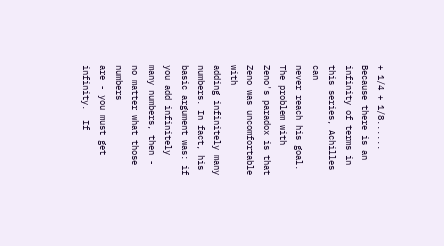+ 1/4 + 1/8......
Because there is an infinity of terms in this series, Achilles can
never reach his goal.
The problem with Zeno's paradox is that Zeno was uncomfortable with
adding infinitely many numbers. In fact, his basic argument was: if
you add infinitely many numbers, then - no matter what those numbers
are - you must get infinity.  If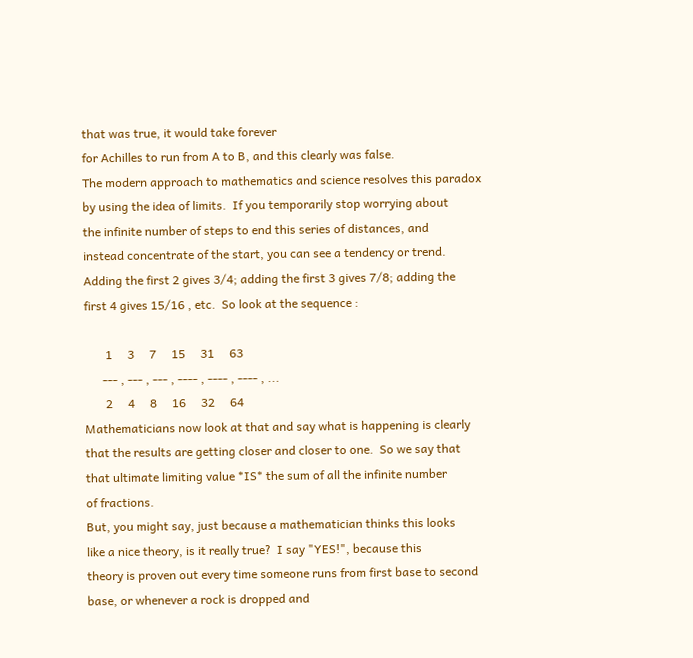that was true, it would take forever
for Achilles to run from A to B, and this clearly was false.
The modern approach to mathematics and science resolves this paradox
by using the idea of limits.  If you temporarily stop worrying about
the infinite number of steps to end this series of distances, and
instead concentrate of the start, you can see a tendency or trend.
Adding the first 2 gives 3/4; adding the first 3 gives 7/8; adding the
first 4 gives 15/16 , etc.  So look at the sequence :

       1     3     7     15     31     63
      --- , --- , --- , ---- , ---- , ---- , ...
       2     4     8     16     32     64
Mathematicians now look at that and say what is happening is clearly
that the results are getting closer and closer to one.  So we say that
that ultimate limiting value *IS* the sum of all the infinite number
of fractions.
But, you might say, just because a mathematician thinks this looks
like a nice theory, is it really true?  I say "YES!", because this
theory is proven out every time someone runs from first base to second
base, or whenever a rock is dropped and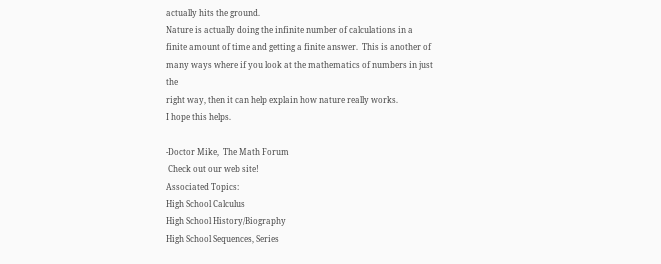actually hits the ground.
Nature is actually doing the infinite number of calculations in a
finite amount of time and getting a finite answer.  This is another of
many ways where if you look at the mathematics of numbers in just the
right way, then it can help explain how nature really works.
I hope this helps.

-Doctor Mike,  The Math Forum
 Check out our web site!
Associated Topics:
High School Calculus
High School History/Biography
High School Sequences, Series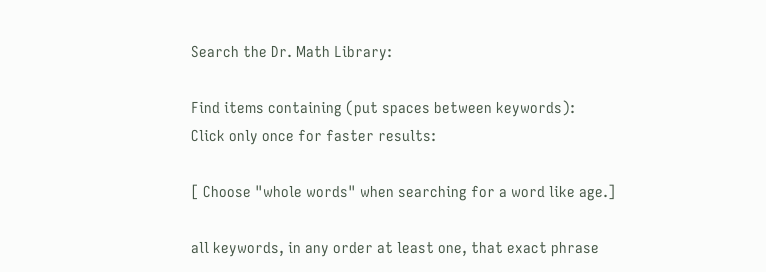Search the Dr. Math Library:

Find items containing (put spaces between keywords):
Click only once for faster results:

[ Choose "whole words" when searching for a word like age.]

all keywords, in any order at least one, that exact phrase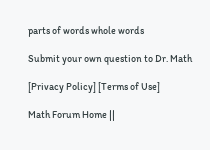parts of words whole words

Submit your own question to Dr. Math

[Privacy Policy] [Terms of Use]

Math Forum Home ||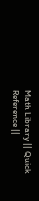Math Library || Quick Reference ||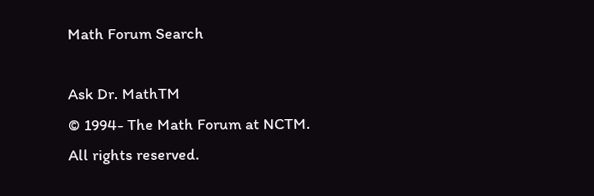Math Forum Search

Ask Dr. MathTM
© 1994- The Math Forum at NCTM. All rights reserved.